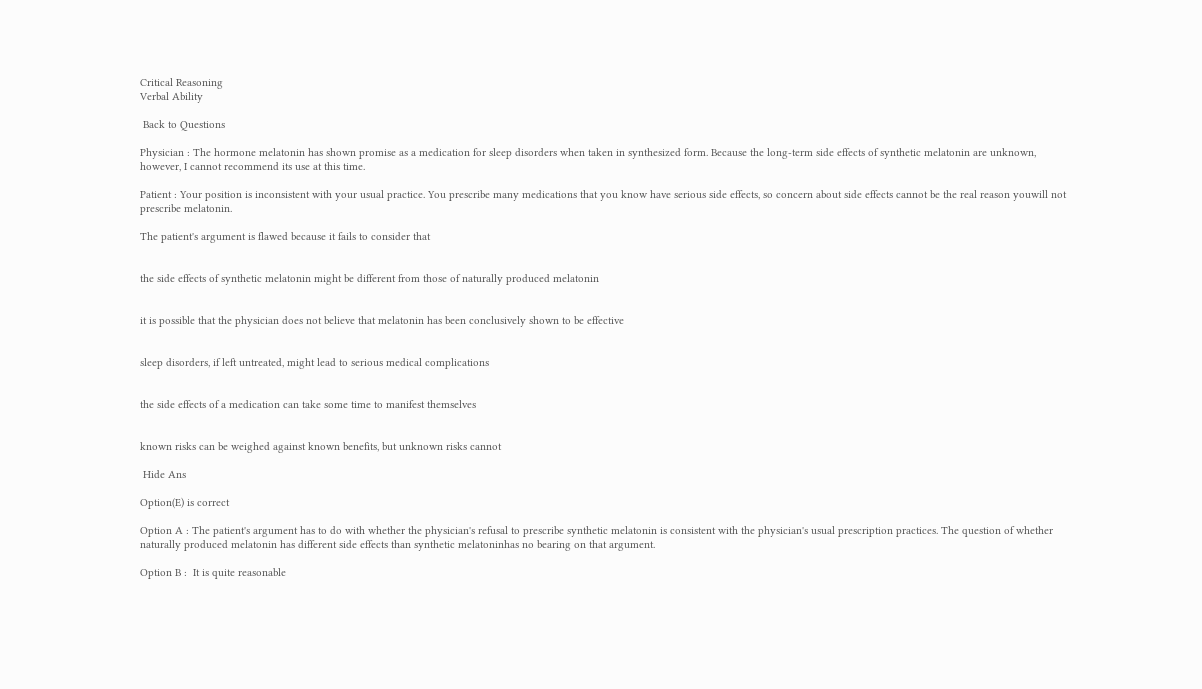Critical Reasoning
Verbal Ability

 Back to Questions

Physician : The hormone melatonin has shown promise as a medication for sleep disorders when taken in synthesized form. Because the long-term side effects of synthetic melatonin are unknown, however, I cannot recommend its use at this time.

Patient : Your position is inconsistent with your usual practice. You prescribe many medications that you know have serious side effects, so concern about side effects cannot be the real reason youwill not prescribe melatonin.

The patient's argument is flawed because it fails to consider that


the side effects of synthetic melatonin might be different from those of naturally produced melatonin


it is possible that the physician does not believe that melatonin has been conclusively shown to be effective


sleep disorders, if left untreated, might lead to serious medical complications


the side effects of a medication can take some time to manifest themselves


known risks can be weighed against known benefits, but unknown risks cannot

 Hide Ans

Option(E) is correct

Option A : The patient's argument has to do with whether the physician's refusal to prescribe synthetic melatonin is consistent with the physician's usual prescription practices. The question of whether naturally produced melatonin has different side effects than synthetic melatoninhas no bearing on that argument.

Option B :  It is quite reasonable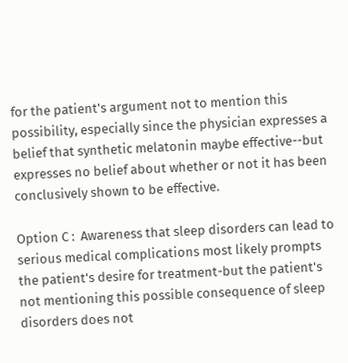for the patient's argument not to mention this possibility, especially since the physician expresses a belief that synthetic melatonin maybe effective--but expresses no belief about whether or not it has been conclusively shown to be effective.

Option C :  Awareness that sleep disorders can lead to serious medical complications most likely prompts the patient's desire for treatment-but the patient's not mentioning this possible consequence of sleep disorders does not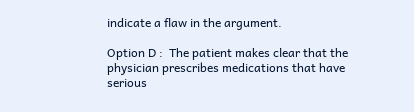indicate a flaw in the argument.

Option D :  The patient makes clear that the physician prescribes medications that have serious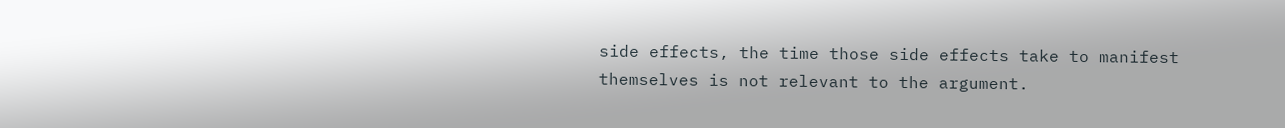side effects, the time those side effects take to manifest themselves is not relevant to the argument.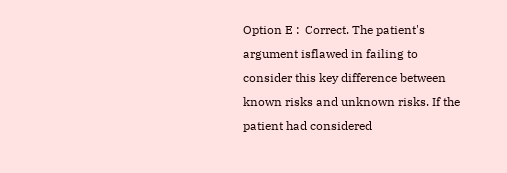Option E :  Correct. The patient's argument isflawed in failing to consider this key difference between known risks and unknown risks. If the patient had considered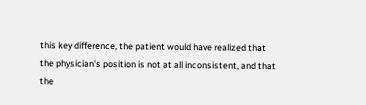this key difference, the patient would have realized that the physician's position is not at all inconsistent, and that the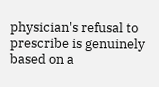physician's refusal to prescribe is genuinely based on a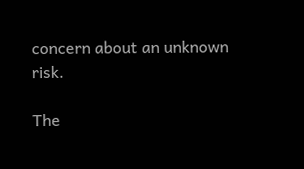concern about an unknown risk.

The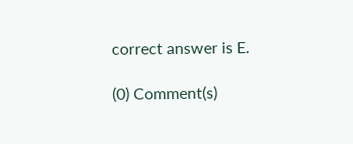correct answer is E.

(0) Comment(s)